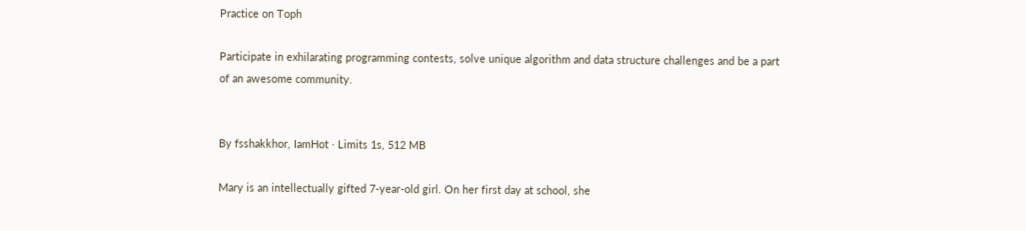Practice on Toph

Participate in exhilarating programming contests, solve unique algorithm and data structure challenges and be a part of an awesome community.


By fsshakkhor, IamHot · Limits 1s, 512 MB

Mary is an intellectually gifted 7-year-old girl. On her first day at school, she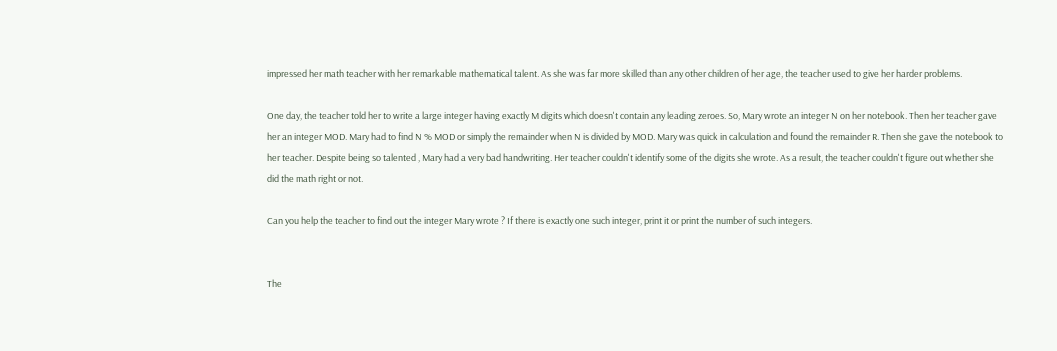impressed her math teacher with her remarkable mathematical talent. As she was far more skilled than any other children of her age, the teacher used to give her harder problems.

One day, the teacher told her to write a large integer having exactly M digits which doesn't contain any leading zeroes. So, Mary wrote an integer N on her notebook. Then her teacher gave her an integer MOD. Mary had to find N % MOD or simply the remainder when N is divided by MOD. Mary was quick in calculation and found the remainder R. Then she gave the notebook to her teacher. Despite being so talented , Mary had a very bad handwriting. Her teacher couldn't identify some of the digits she wrote. As a result, the teacher couldn't figure out whether she did the math right or not.

Can you help the teacher to find out the integer Mary wrote ? If there is exactly one such integer, print it or print the number of such integers.


The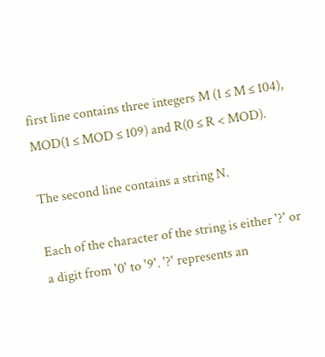first line contains three integers M (1 ≤ M ≤ 104), MOD(1 ≤ MOD ≤ 109) and R(0 ≤ R < MOD).

The second line contains a string N.

Each of the character of the string is either '?' or a digit from '0' to '9'. '?' represents an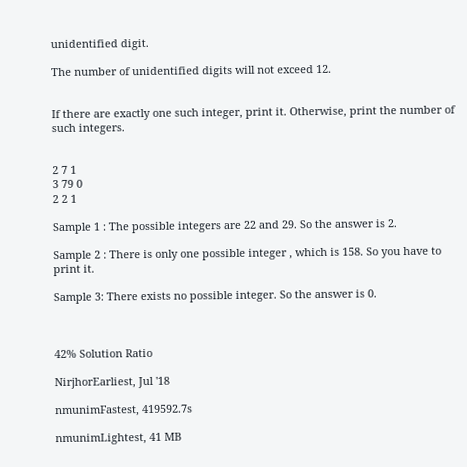unidentified digit.

The number of unidentified digits will not exceed 12.


If there are exactly one such integer, print it. Otherwise, print the number of such integers.


2 7 1
3 79 0
2 2 1

Sample 1 : The possible integers are 22 and 29. So the answer is 2.

Sample 2 : There is only one possible integer , which is 158. So you have to print it.

Sample 3: There exists no possible integer. So the answer is 0.



42% Solution Ratio

NirjhorEarliest, Jul '18

nmunimFastest, 419592.7s

nmunimLightest, 41 MB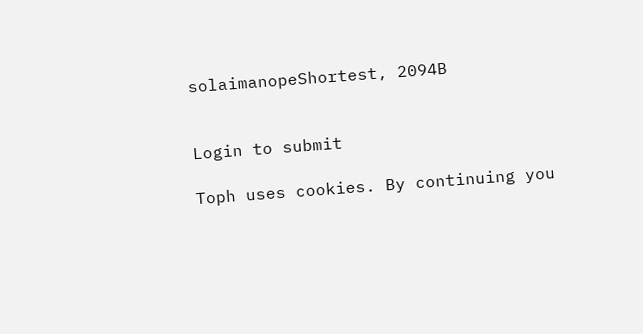solaimanopeShortest, 2094B


Login to submit

Toph uses cookies. By continuing you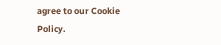agree to our Cookie Policy.